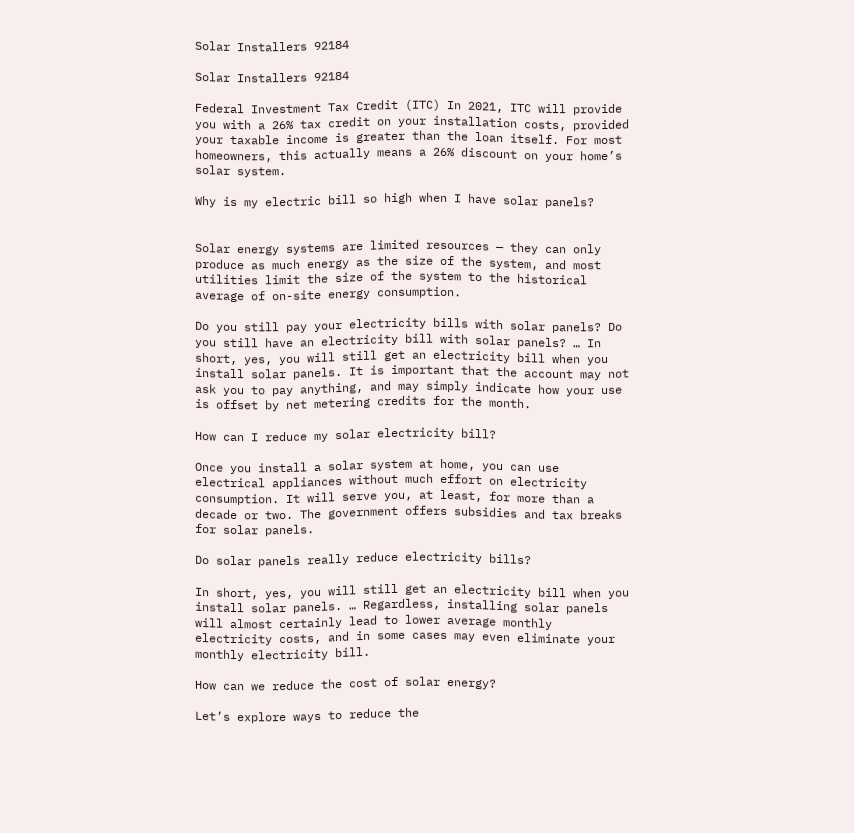Solar Installers 92184

Solar Installers 92184

Federal Investment Tax Credit (ITC) In 2021, ITC will provide you with a 26% tax credit on your installation costs, provided your taxable income is greater than the loan itself. For most homeowners, this actually means a 26% discount on your home’s solar system.

Why is my electric bill so high when I have solar panels?


Solar energy systems are limited resources — they can only produce as much energy as the size of the system, and most utilities limit the size of the system to the historical average of on-site energy consumption.

Do you still pay your electricity bills with solar panels? Do you still have an electricity bill with solar panels? … In short, yes, you will still get an electricity bill when you install solar panels. It is important that the account may not ask you to pay anything, and may simply indicate how your use is offset by net metering credits for the month.

How can I reduce my solar electricity bill?

Once you install a solar system at home, you can use electrical appliances without much effort on electricity consumption. It will serve you, at least, for more than a decade or two. The government offers subsidies and tax breaks for solar panels.

Do solar panels really reduce electricity bills?

In short, yes, you will still get an electricity bill when you install solar panels. … Regardless, installing solar panels will almost certainly lead to lower average monthly electricity costs, and in some cases may even eliminate your monthly electricity bill.

How can we reduce the cost of solar energy?

Let’s explore ways to reduce the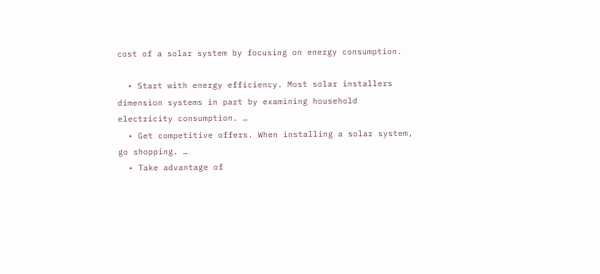cost of a solar system by focusing on energy consumption.

  • Start with energy efficiency. Most solar installers dimension systems in part by examining household electricity consumption. …
  • Get competitive offers. When installing a solar system, go shopping. …
  • Take advantage of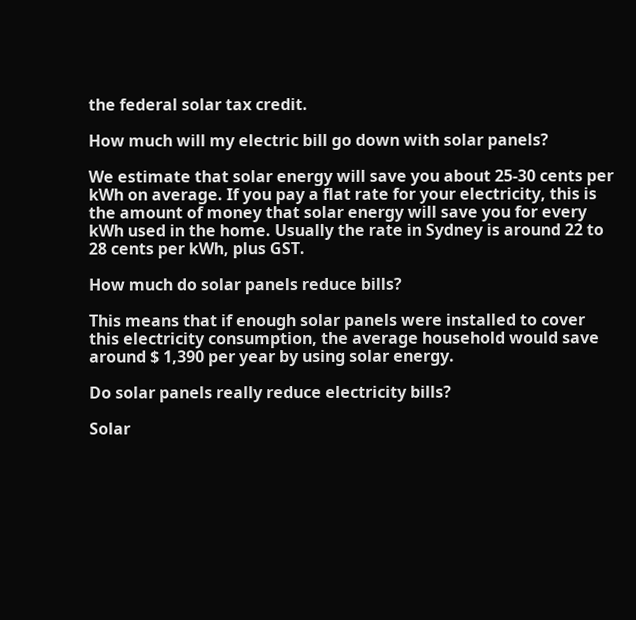the federal solar tax credit.

How much will my electric bill go down with solar panels?

We estimate that solar energy will save you about 25-30 cents per kWh on average. If you pay a flat rate for your electricity, this is the amount of money that solar energy will save you for every kWh used in the home. Usually the rate in Sydney is around 22 to 28 cents per kWh, plus GST.

How much do solar panels reduce bills?

This means that if enough solar panels were installed to cover this electricity consumption, the average household would save around $ 1,390 per year by using solar energy.

Do solar panels really reduce electricity bills?

Solar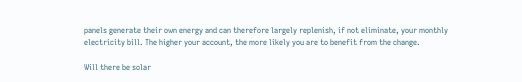panels generate their own energy and can therefore largely replenish, if not eliminate, your monthly electricity bill. The higher your account, the more likely you are to benefit from the change.

Will there be solar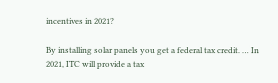incentives in 2021?

By installing solar panels you get a federal tax credit. … In 2021, ITC will provide a tax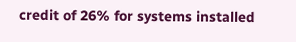credit of 26% for systems installed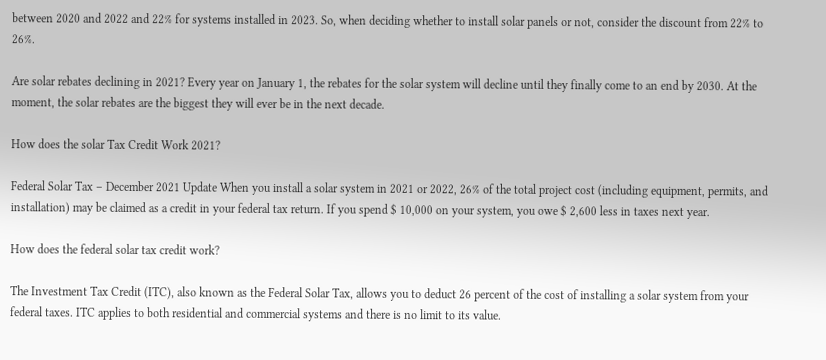between 2020 and 2022 and 22% for systems installed in 2023. So, when deciding whether to install solar panels or not, consider the discount from 22% to 26%.

Are solar rebates declining in 2021? Every year on January 1, the rebates for the solar system will decline until they finally come to an end by 2030. At the moment, the solar rebates are the biggest they will ever be in the next decade.

How does the solar Tax Credit Work 2021?

Federal Solar Tax – December 2021 Update When you install a solar system in 2021 or 2022, 26% of the total project cost (including equipment, permits, and installation) may be claimed as a credit in your federal tax return. If you spend $ 10,000 on your system, you owe $ 2,600 less in taxes next year.

How does the federal solar tax credit work?

The Investment Tax Credit (ITC), also known as the Federal Solar Tax, allows you to deduct 26 percent of the cost of installing a solar system from your federal taxes. ITC applies to both residential and commercial systems and there is no limit to its value.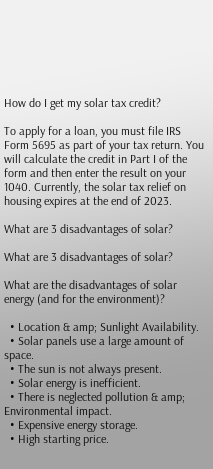How do I get my solar tax credit?

To apply for a loan, you must file IRS Form 5695 as part of your tax return. You will calculate the credit in Part I of the form and then enter the result on your 1040. Currently, the solar tax relief on housing expires at the end of 2023.

What are 3 disadvantages of solar?

What are 3 disadvantages of solar?

What are the disadvantages of solar energy (and for the environment)?

  • Location & amp; Sunlight Availability.
  • Solar panels use a large amount of space.
  • The sun is not always present.
  • Solar energy is inefficient.
  • There is neglected pollution & amp; Environmental impact.
  • Expensive energy storage.
  • High starting price.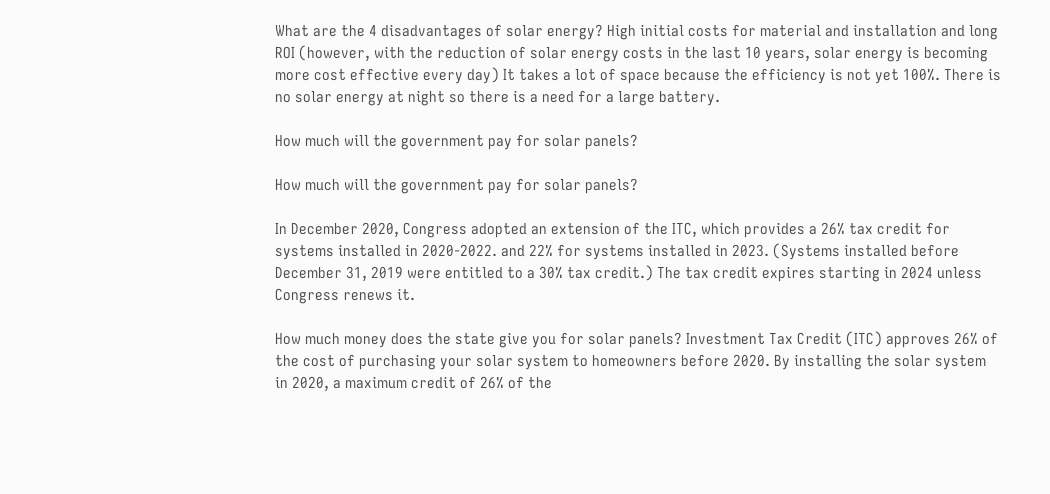What are the 4 disadvantages of solar energy? High initial costs for material and installation and long ROI (however, with the reduction of solar energy costs in the last 10 years, solar energy is becoming more cost effective every day) It takes a lot of space because the efficiency is not yet 100%. There is no solar energy at night so there is a need for a large battery.

How much will the government pay for solar panels?

How much will the government pay for solar panels?

In December 2020, Congress adopted an extension of the ITC, which provides a 26% tax credit for systems installed in 2020-2022. and 22% for systems installed in 2023. (Systems installed before December 31, 2019 were entitled to a 30% tax credit.) The tax credit expires starting in 2024 unless Congress renews it.

How much money does the state give you for solar panels? Investment Tax Credit (ITC) approves 26% of the cost of purchasing your solar system to homeowners before 2020. By installing the solar system in 2020, a maximum credit of 26% of the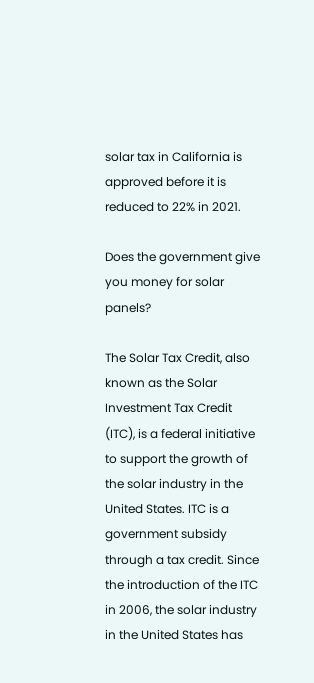solar tax in California is approved before it is reduced to 22% in 2021.

Does the government give you money for solar panels?

The Solar Tax Credit, also known as the Solar Investment Tax Credit (ITC), is a federal initiative to support the growth of the solar industry in the United States. ITC is a government subsidy through a tax credit. Since the introduction of the ITC in 2006, the solar industry in the United States has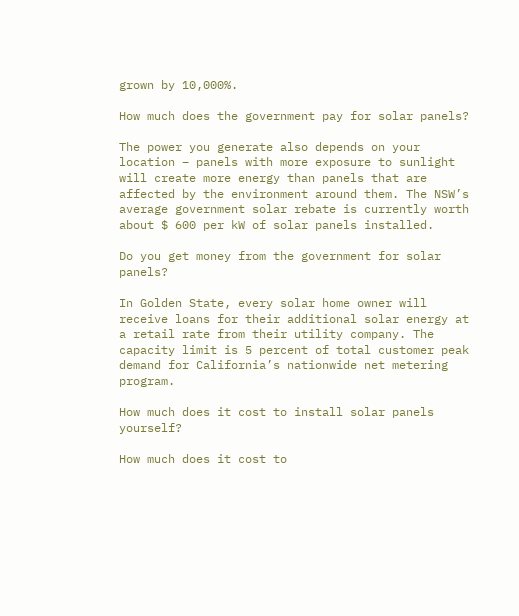grown by 10,000%.

How much does the government pay for solar panels?

The power you generate also depends on your location – panels with more exposure to sunlight will create more energy than panels that are affected by the environment around them. The NSW’s average government solar rebate is currently worth about $ 600 per kW of solar panels installed.

Do you get money from the government for solar panels?

In Golden State, every solar home owner will receive loans for their additional solar energy at a retail rate from their utility company. The capacity limit is 5 percent of total customer peak demand for California’s nationwide net metering program.

How much does it cost to install solar panels yourself?

How much does it cost to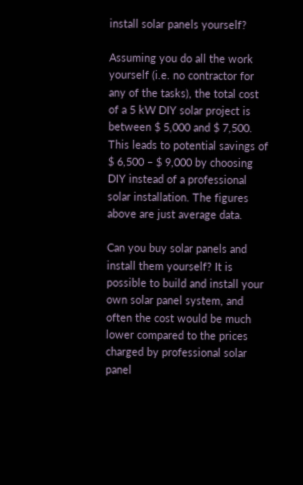install solar panels yourself?

Assuming you do all the work yourself (i.e. no contractor for any of the tasks), the total cost of a 5 kW DIY solar project is between $ 5,000 and $ 7,500. This leads to potential savings of $ 6,500 – $ 9,000 by choosing DIY instead of a professional solar installation. The figures above are just average data.

Can you buy solar panels and install them yourself? It is possible to build and install your own solar panel system, and often the cost would be much lower compared to the prices charged by professional solar panel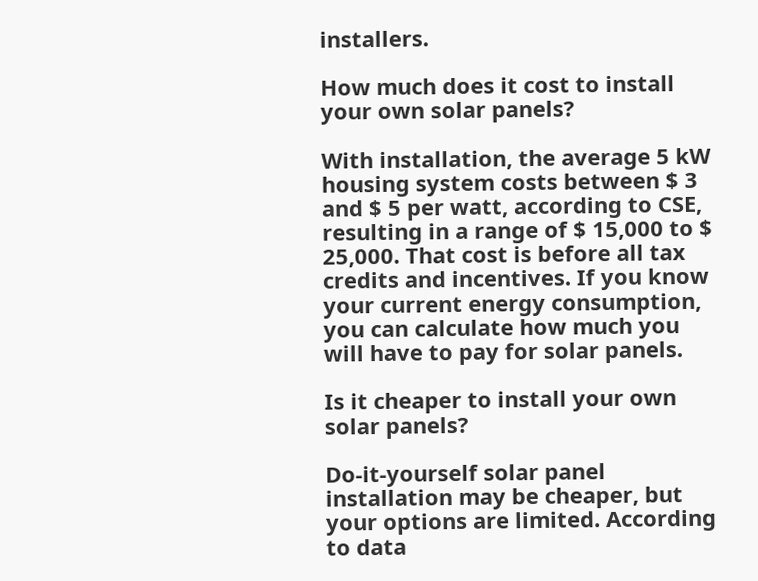installers.

How much does it cost to install your own solar panels?

With installation, the average 5 kW housing system costs between $ 3 and $ 5 per watt, according to CSE, resulting in a range of $ 15,000 to $ 25,000. That cost is before all tax credits and incentives. If you know your current energy consumption, you can calculate how much you will have to pay for solar panels.

Is it cheaper to install your own solar panels?

Do-it-yourself solar panel installation may be cheaper, but your options are limited. According to data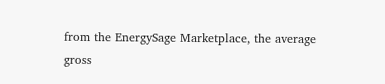from the EnergySage Marketplace, the average gross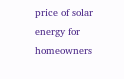price of solar energy for homeowners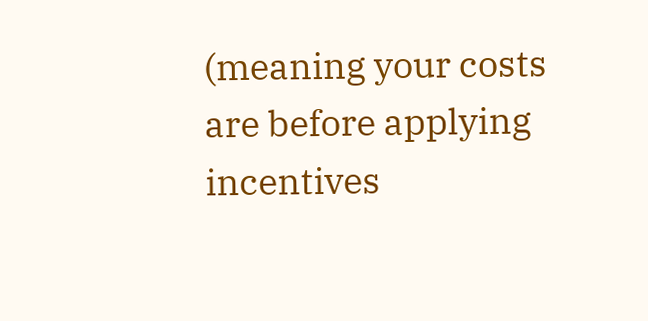(meaning your costs are before applying incentives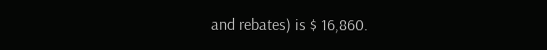and rebates) is $ 16,860.